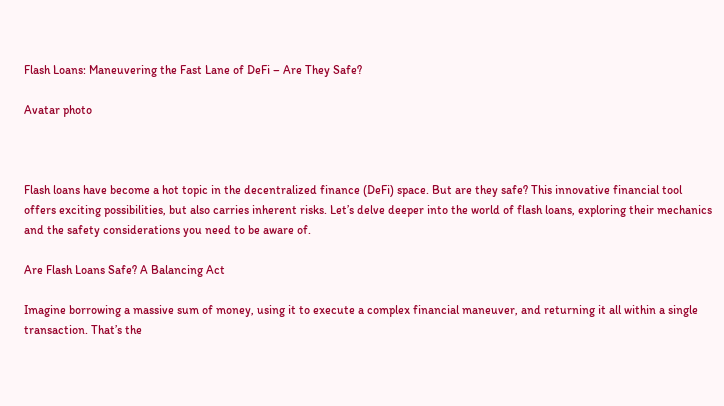Flash Loans: Maneuvering the Fast Lane of DeFi – Are They Safe?

Avatar photo



Flash loans have become a hot topic in the decentralized finance (DeFi) space. But are they safe? This innovative financial tool offers exciting possibilities, but also carries inherent risks. Let’s delve deeper into the world of flash loans, exploring their mechanics and the safety considerations you need to be aware of.

Are Flash Loans Safe? A Balancing Act

Imagine borrowing a massive sum of money, using it to execute a complex financial maneuver, and returning it all within a single transaction. That’s the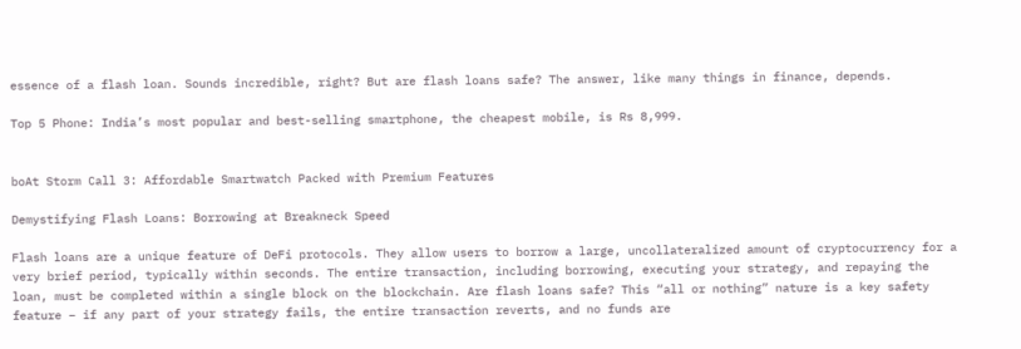essence of a flash loan. Sounds incredible, right? But are flash loans safe? The answer, like many things in finance, depends.

Top 5 Phone: India’s most popular and best-selling smartphone, the cheapest mobile, is Rs 8,999.


boAt Storm Call 3: Affordable Smartwatch Packed with Premium Features

Demystifying Flash Loans: Borrowing at Breakneck Speed

Flash loans are a unique feature of DeFi protocols. They allow users to borrow a large, uncollateralized amount of cryptocurrency for a very brief period, typically within seconds. The entire transaction, including borrowing, executing your strategy, and repaying the loan, must be completed within a single block on the blockchain. Are flash loans safe? This “all or nothing” nature is a key safety feature – if any part of your strategy fails, the entire transaction reverts, and no funds are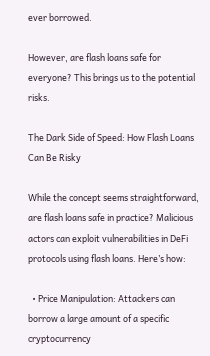ever borrowed.

However, are flash loans safe for everyone? This brings us to the potential risks.

The Dark Side of Speed: How Flash Loans Can Be Risky

While the concept seems straightforward, are flash loans safe in practice? Malicious actors can exploit vulnerabilities in DeFi protocols using flash loans. Here’s how:

  • Price Manipulation: Attackers can borrow a large amount of a specific cryptocurrency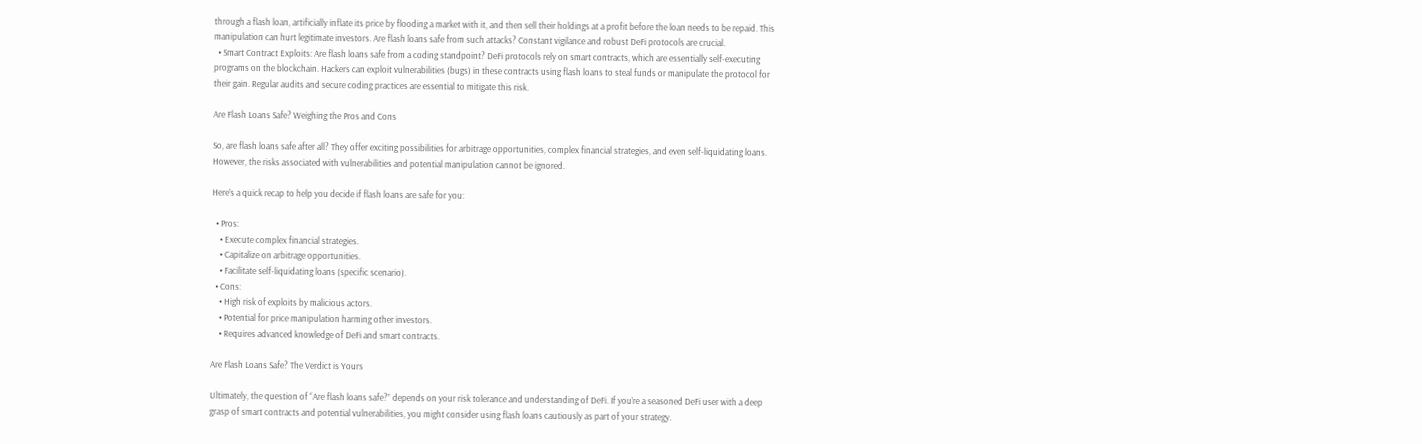through a flash loan, artificially inflate its price by flooding a market with it, and then sell their holdings at a profit before the loan needs to be repaid. This manipulation can hurt legitimate investors. Are flash loans safe from such attacks? Constant vigilance and robust DeFi protocols are crucial.
  • Smart Contract Exploits: Are flash loans safe from a coding standpoint? DeFi protocols rely on smart contracts, which are essentially self-executing programs on the blockchain. Hackers can exploit vulnerabilities (bugs) in these contracts using flash loans to steal funds or manipulate the protocol for their gain. Regular audits and secure coding practices are essential to mitigate this risk.

Are Flash Loans Safe? Weighing the Pros and Cons

So, are flash loans safe after all? They offer exciting possibilities for arbitrage opportunities, complex financial strategies, and even self-liquidating loans. However, the risks associated with vulnerabilities and potential manipulation cannot be ignored.

Here’s a quick recap to help you decide if flash loans are safe for you:

  • Pros:
    • Execute complex financial strategies.
    • Capitalize on arbitrage opportunities.
    • Facilitate self-liquidating loans (specific scenario).
  • Cons:
    • High risk of exploits by malicious actors.
    • Potential for price manipulation harming other investors.
    • Requires advanced knowledge of DeFi and smart contracts.

Are Flash Loans Safe? The Verdict is Yours

Ultimately, the question of “Are flash loans safe?” depends on your risk tolerance and understanding of DeFi. If you’re a seasoned DeFi user with a deep grasp of smart contracts and potential vulnerabilities, you might consider using flash loans cautiously as part of your strategy.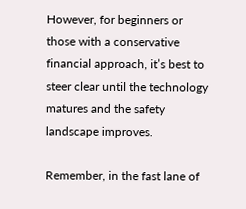However, for beginners or those with a conservative financial approach, it’s best to steer clear until the technology matures and the safety landscape improves.

Remember, in the fast lane of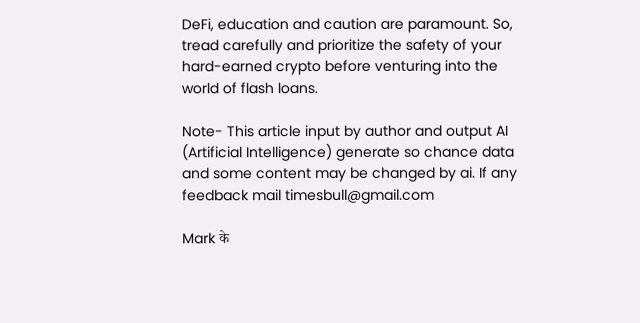DeFi, education and caution are paramount. So, tread carefully and prioritize the safety of your hard-earned crypto before venturing into the world of flash loans.

Note- This article input by author and output AI (Artificial Intelligence) generate so chance data and some content may be changed by ai. If any feedback mail timesbull@gmail.com

Mark के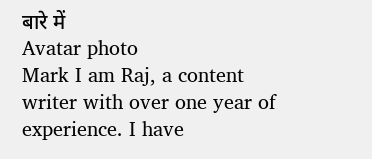बारे में
Avatar photo
Mark I am Raj, a content writer with over one year of experience. I have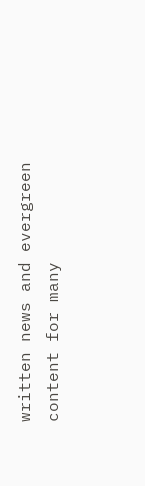written news and evergreen content for many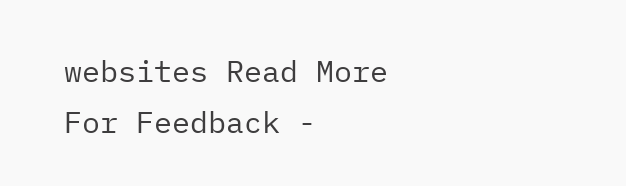websites Read More
For Feedback -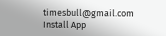timesbull@gmail.com
Install App